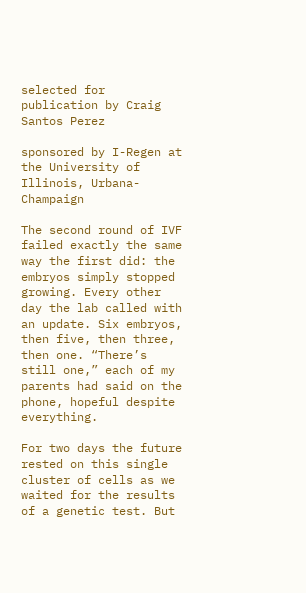selected for publication by Craig Santos Perez

sponsored by I-Regen at the University of Illinois, Urbana-Champaign

The second round of IVF failed exactly the same way the first did: the embryos simply stopped growing. Every other day the lab called with an update. Six embryos, then five, then three, then one. “There’s still one,” each of my parents had said on the phone, hopeful despite everything.

For two days the future rested on this single cluster of cells as we waited for the results of a genetic test. But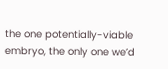the one potentially-viable embryo, the only one we’d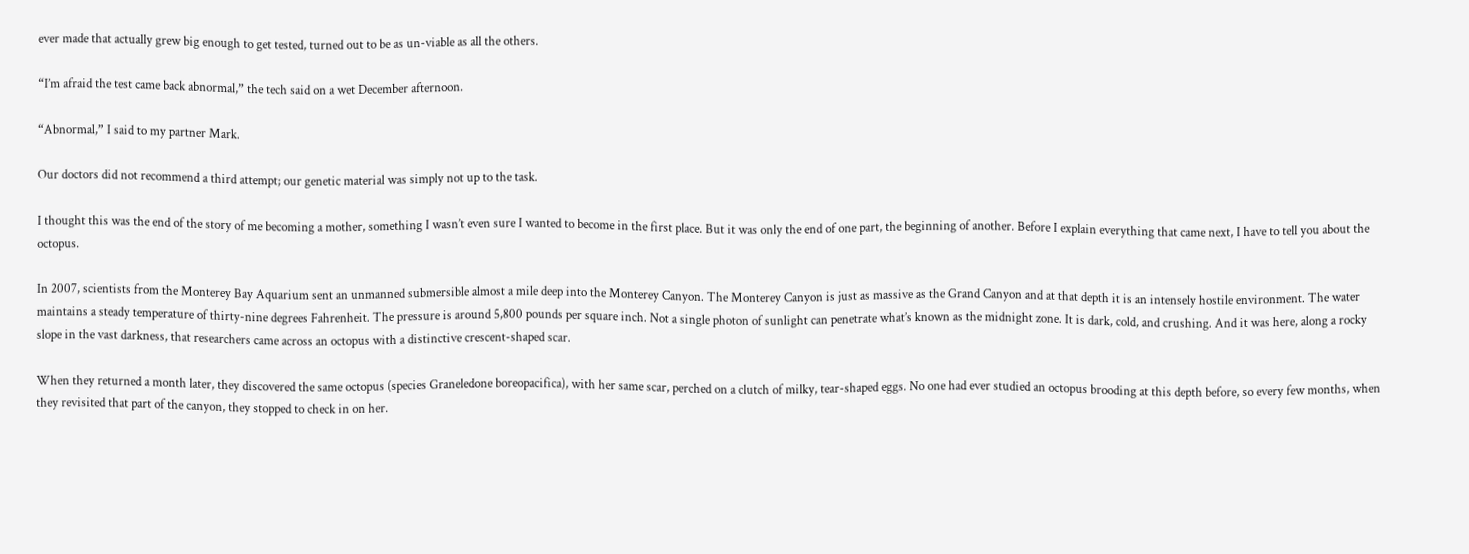ever made that actually grew big enough to get tested, turned out to be as un-viable as all the others.

“I’m afraid the test came back abnormal,” the tech said on a wet December afternoon.

“Abnormal,” I said to my partner Mark.

Our doctors did not recommend a third attempt; our genetic material was simply not up to the task.

I thought this was the end of the story of me becoming a mother, something I wasn’t even sure I wanted to become in the first place. But it was only the end of one part, the beginning of another. Before I explain everything that came next, I have to tell you about the octopus.

In 2007, scientists from the Monterey Bay Aquarium sent an unmanned submersible almost a mile deep into the Monterey Canyon. The Monterey Canyon is just as massive as the Grand Canyon and at that depth it is an intensely hostile environment. The water maintains a steady temperature of thirty-nine degrees Fahrenheit. The pressure is around 5,800 pounds per square inch. Not a single photon of sunlight can penetrate what’s known as the midnight zone. It is dark, cold, and crushing. And it was here, along a rocky slope in the vast darkness, that researchers came across an octopus with a distinctive crescent-shaped scar.

When they returned a month later, they discovered the same octopus (species Graneledone boreopacifica), with her same scar, perched on a clutch of milky, tear-shaped eggs. No one had ever studied an octopus brooding at this depth before, so every few months, when they revisited that part of the canyon, they stopped to check in on her.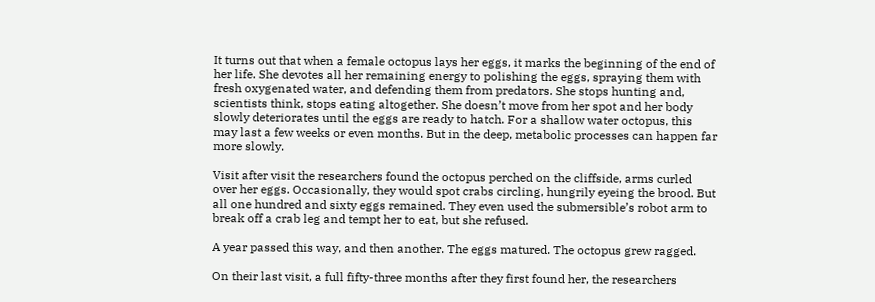It turns out that when a female octopus lays her eggs, it marks the beginning of the end of her life. She devotes all her remaining energy to polishing the eggs, spraying them with fresh oxygenated water, and defending them from predators. She stops hunting and, scientists think, stops eating altogether. She doesn’t move from her spot and her body slowly deteriorates until the eggs are ready to hatch. For a shallow water octopus, this may last a few weeks or even months. But in the deep, metabolic processes can happen far more slowly.

Visit after visit the researchers found the octopus perched on the cliffside, arms curled over her eggs. Occasionally, they would spot crabs circling, hungrily eyeing the brood. But all one hundred and sixty eggs remained. They even used the submersible’s robot arm to break off a crab leg and tempt her to eat, but she refused.

A year passed this way, and then another. The eggs matured. The octopus grew ragged.

On their last visit, a full fifty-three months after they first found her, the researchers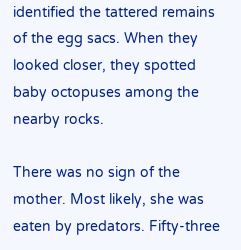identified the tattered remains of the egg sacs. When they looked closer, they spotted baby octopuses among the nearby rocks.

There was no sign of the mother. Most likely, she was eaten by predators. Fifty-three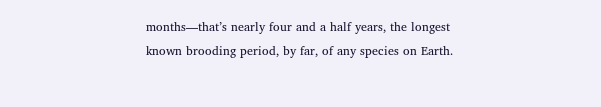months—that’s nearly four and a half years, the longest known brooding period, by far, of any species on Earth.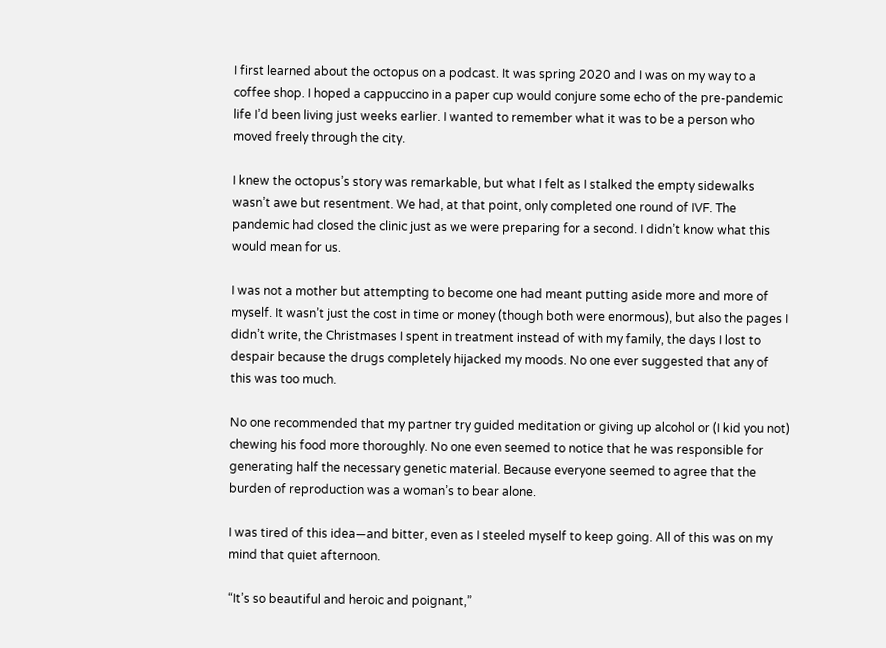I first learned about the octopus on a podcast. It was spring 2020 and I was on my way to a coffee shop. I hoped a cappuccino in a paper cup would conjure some echo of the pre-pandemic life I’d been living just weeks earlier. I wanted to remember what it was to be a person who moved freely through the city.

I knew the octopus’s story was remarkable, but what I felt as I stalked the empty sidewalks wasn’t awe but resentment. We had, at that point, only completed one round of IVF. The pandemic had closed the clinic just as we were preparing for a second. I didn’t know what this would mean for us.

I was not a mother but attempting to become one had meant putting aside more and more of myself. It wasn’t just the cost in time or money (though both were enormous), but also the pages I didn’t write, the Christmases I spent in treatment instead of with my family, the days I lost to despair because the drugs completely hijacked my moods. No one ever suggested that any of this was too much.

No one recommended that my partner try guided meditation or giving up alcohol or (I kid you not) chewing his food more thoroughly. No one even seemed to notice that he was responsible for generating half the necessary genetic material. Because everyone seemed to agree that the burden of reproduction was a woman’s to bear alone.

I was tired of this idea—and bitter, even as I steeled myself to keep going. All of this was on my mind that quiet afternoon.

“It’s so beautiful and heroic and poignant,”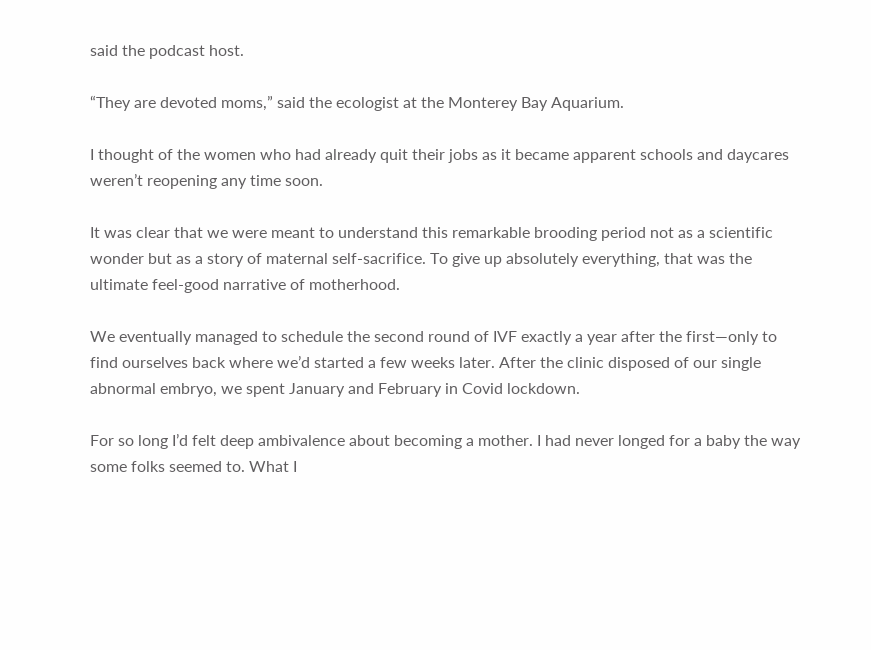said the podcast host.

“They are devoted moms,” said the ecologist at the Monterey Bay Aquarium.

I thought of the women who had already quit their jobs as it became apparent schools and daycares weren’t reopening any time soon.

It was clear that we were meant to understand this remarkable brooding period not as a scientific wonder but as a story of maternal self-sacrifice. To give up absolutely everything, that was the ultimate feel-good narrative of motherhood.

We eventually managed to schedule the second round of IVF exactly a year after the first—only to find ourselves back where we’d started a few weeks later. After the clinic disposed of our single abnormal embryo, we spent January and February in Covid lockdown.

For so long I’d felt deep ambivalence about becoming a mother. I had never longed for a baby the way some folks seemed to. What I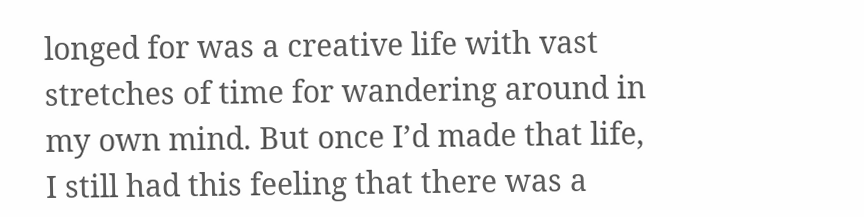longed for was a creative life with vast stretches of time for wandering around in my own mind. But once I’d made that life, I still had this feeling that there was a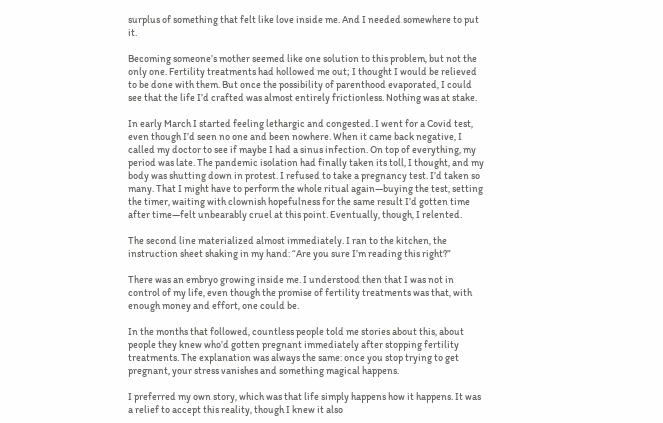surplus of something that felt like love inside me. And I needed somewhere to put it.

Becoming someone’s mother seemed like one solution to this problem, but not the only one. Fertility treatments had hollowed me out; I thought I would be relieved to be done with them. But once the possibility of parenthood evaporated, I could see that the life I’d crafted was almost entirely frictionless. Nothing was at stake.

In early March I started feeling lethargic and congested. I went for a Covid test, even though I’d seen no one and been nowhere. When it came back negative, I called my doctor to see if maybe I had a sinus infection. On top of everything, my period was late. The pandemic isolation had finally taken its toll, I thought, and my body was shutting down in protest. I refused to take a pregnancy test. I’d taken so many. That I might have to perform the whole ritual again—buying the test, setting the timer, waiting with clownish hopefulness for the same result I’d gotten time after time—felt unbearably cruel at this point. Eventually, though, I relented.

The second line materialized almost immediately. I ran to the kitchen, the instruction sheet shaking in my hand: “Are you sure I’m reading this right?”

There was an embryo growing inside me. I understood then that I was not in control of my life, even though the promise of fertility treatments was that, with enough money and effort, one could be.

In the months that followed, countless people told me stories about this, about people they knew who’d gotten pregnant immediately after stopping fertility treatments. The explanation was always the same: once you stop trying to get pregnant, your stress vanishes and something magical happens.

I preferred my own story, which was that life simply happens how it happens. It was a relief to accept this reality, though I knew it also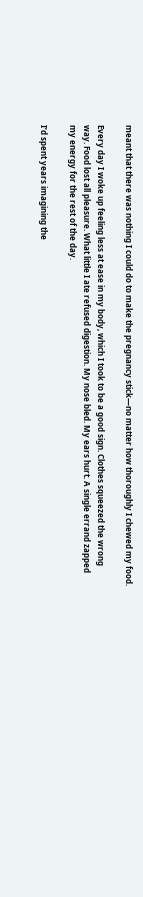meant that there was nothing I could do to make the pregnancy stick—no matter how thoroughly I chewed my food.

Every day I woke up feeling less at ease in my body, which I took to be a good sign. Clothes squeezed the wrong way. Food lost all pleasure. What little I ate refused digestion. My nose bled. My ears hurt. A single errand zapped my energy for the rest of the day.

I’d spent years imagining the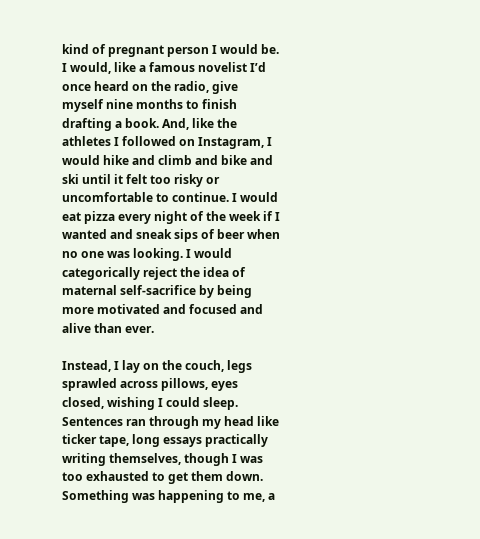kind of pregnant person I would be. I would, like a famous novelist I’d once heard on the radio, give myself nine months to finish drafting a book. And, like the athletes I followed on Instagram, I would hike and climb and bike and ski until it felt too risky or uncomfortable to continue. I would eat pizza every night of the week if I wanted and sneak sips of beer when no one was looking. I would categorically reject the idea of maternal self-sacrifice by being more motivated and focused and alive than ever.

Instead, I lay on the couch, legs sprawled across pillows, eyes closed, wishing I could sleep. Sentences ran through my head like ticker tape, long essays practically writing themselves, though I was too exhausted to get them down. Something was happening to me, a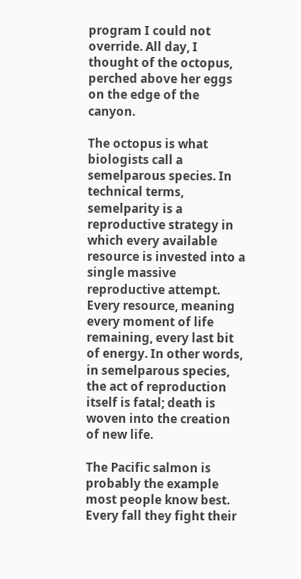program I could not override. All day, I thought of the octopus, perched above her eggs on the edge of the canyon.

The octopus is what biologists call a semelparous species. In technical terms, semelparity is a reproductive strategy in which every available resource is invested into a single massive reproductive attempt. Every resource, meaning every moment of life remaining, every last bit of energy. In other words, in semelparous species, the act of reproduction itself is fatal; death is woven into the creation of new life.

The Pacific salmon is probably the example most people know best. Every fall they fight their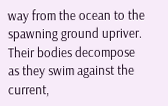way from the ocean to the spawning ground upriver. Their bodies decompose as they swim against the current,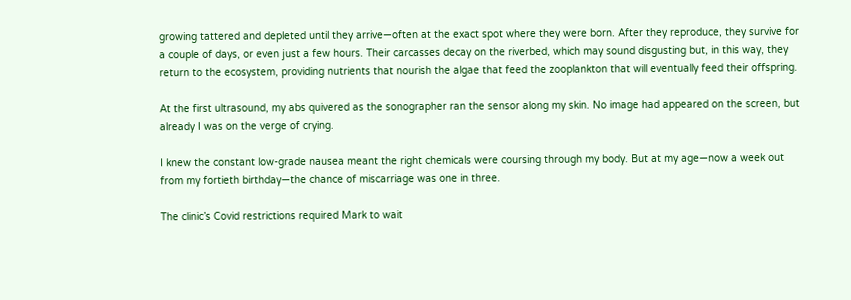growing tattered and depleted until they arrive—often at the exact spot where they were born. After they reproduce, they survive for a couple of days, or even just a few hours. Their carcasses decay on the riverbed, which may sound disgusting but, in this way, they return to the ecosystem, providing nutrients that nourish the algae that feed the zooplankton that will eventually feed their offspring.

At the first ultrasound, my abs quivered as the sonographer ran the sensor along my skin. No image had appeared on the screen, but already I was on the verge of crying.

I knew the constant low-grade nausea meant the right chemicals were coursing through my body. But at my age—now a week out from my fortieth birthday—the chance of miscarriage was one in three.

The clinic’s Covid restrictions required Mark to wait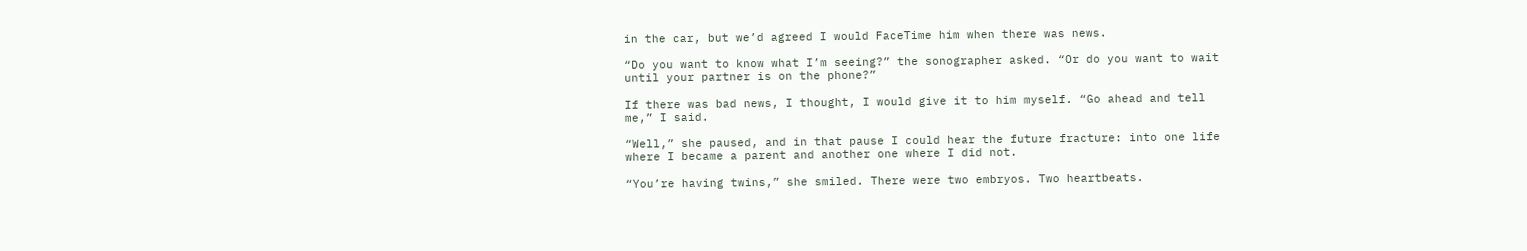in the car, but we’d agreed I would FaceTime him when there was news.

“Do you want to know what I’m seeing?” the sonographer asked. “Or do you want to wait until your partner is on the phone?”

If there was bad news, I thought, I would give it to him myself. “Go ahead and tell me,” I said.

“Well,” she paused, and in that pause I could hear the future fracture: into one life where I became a parent and another one where I did not.

“You’re having twins,” she smiled. There were two embryos. Two heartbeats.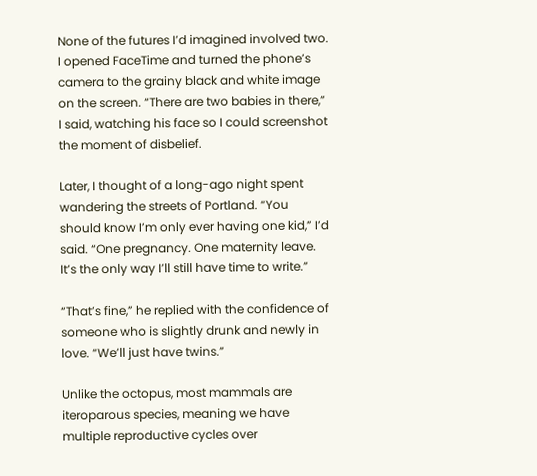None of the futures I’d imagined involved two. I opened FaceTime and turned the phone’s camera to the grainy black and white image on the screen. “There are two babies in there,” I said, watching his face so I could screenshot the moment of disbelief.

Later, I thought of a long-ago night spent wandering the streets of Portland. “You should know I’m only ever having one kid,” I’d said. “One pregnancy. One maternity leave. It’s the only way I’ll still have time to write.”

“That’s fine,” he replied with the confidence of someone who is slightly drunk and newly in love. “We’ll just have twins.”

Unlike the octopus, most mammals are iteroparous species, meaning we have multiple reproductive cycles over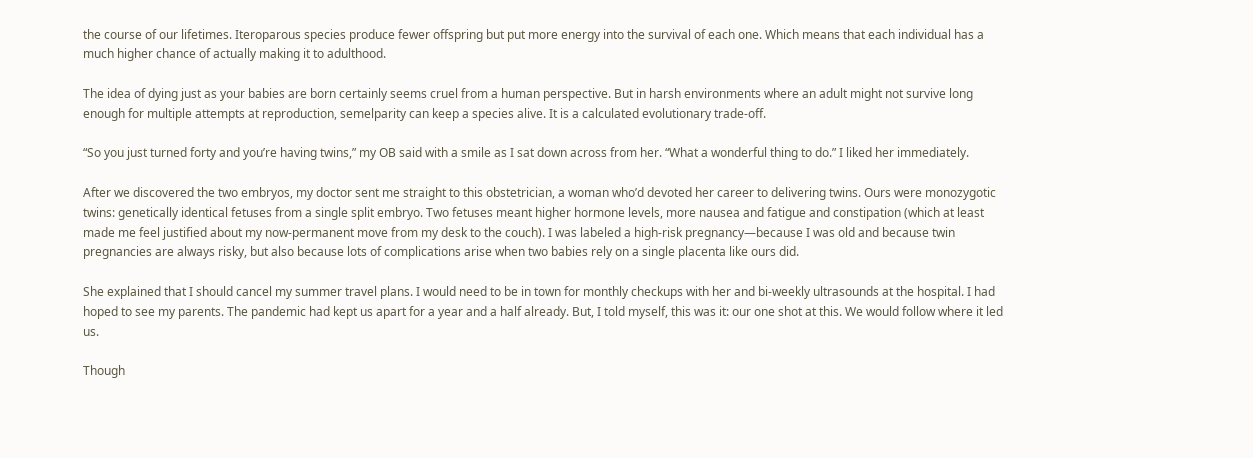the course of our lifetimes. Iteroparous species produce fewer offspring but put more energy into the survival of each one. Which means that each individual has a much higher chance of actually making it to adulthood.

The idea of dying just as your babies are born certainly seems cruel from a human perspective. But in harsh environments where an adult might not survive long enough for multiple attempts at reproduction, semelparity can keep a species alive. It is a calculated evolutionary trade-off.

“So you just turned forty and you’re having twins,” my OB said with a smile as I sat down across from her. “What a wonderful thing to do.” I liked her immediately.

After we discovered the two embryos, my doctor sent me straight to this obstetrician, a woman who’d devoted her career to delivering twins. Ours were monozygotic twins: genetically identical fetuses from a single split embryo. Two fetuses meant higher hormone levels, more nausea and fatigue and constipation (which at least made me feel justified about my now-permanent move from my desk to the couch). I was labeled a high-risk pregnancy—because I was old and because twin pregnancies are always risky, but also because lots of complications arise when two babies rely on a single placenta like ours did.

She explained that I should cancel my summer travel plans. I would need to be in town for monthly checkups with her and bi-weekly ultrasounds at the hospital. I had hoped to see my parents. The pandemic had kept us apart for a year and a half already. But, I told myself, this was it: our one shot at this. We would follow where it led us.

Though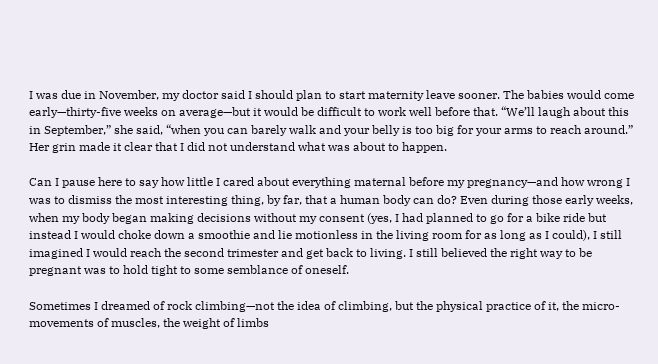I was due in November, my doctor said I should plan to start maternity leave sooner. The babies would come early—thirty-five weeks on average—but it would be difficult to work well before that. “We’ll laugh about this in September,” she said, “when you can barely walk and your belly is too big for your arms to reach around.” Her grin made it clear that I did not understand what was about to happen.

Can I pause here to say how little I cared about everything maternal before my pregnancy—and how wrong I was to dismiss the most interesting thing, by far, that a human body can do? Even during those early weeks, when my body began making decisions without my consent (yes, I had planned to go for a bike ride but instead I would choke down a smoothie and lie motionless in the living room for as long as I could), I still imagined I would reach the second trimester and get back to living. I still believed the right way to be pregnant was to hold tight to some semblance of oneself.

Sometimes I dreamed of rock climbing—not the idea of climbing, but the physical practice of it, the micro-movements of muscles, the weight of limbs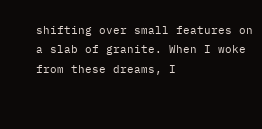shifting over small features on a slab of granite. When I woke from these dreams, I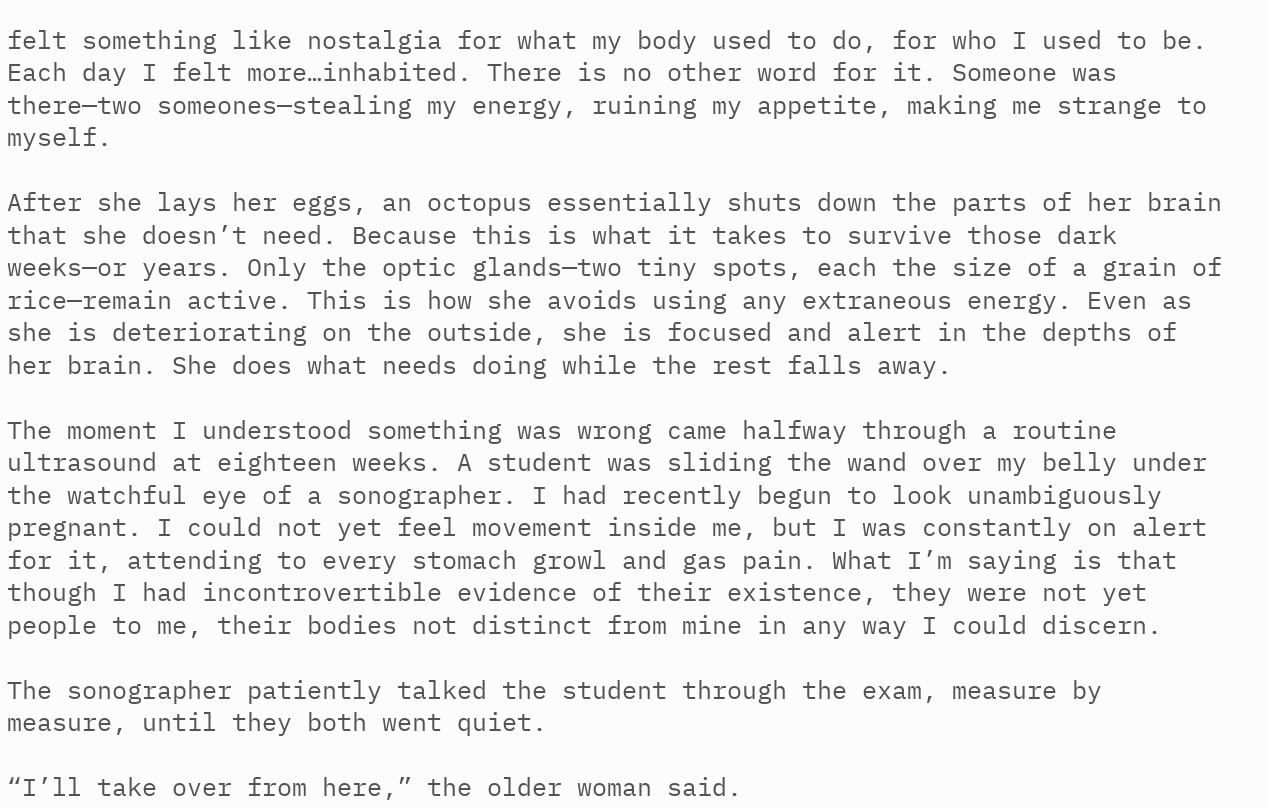felt something like nostalgia for what my body used to do, for who I used to be. Each day I felt more…inhabited. There is no other word for it. Someone was there—two someones—stealing my energy, ruining my appetite, making me strange to myself.

After she lays her eggs, an octopus essentially shuts down the parts of her brain that she doesn’t need. Because this is what it takes to survive those dark weeks—or years. Only the optic glands—two tiny spots, each the size of a grain of rice—remain active. This is how she avoids using any extraneous energy. Even as she is deteriorating on the outside, she is focused and alert in the depths of her brain. She does what needs doing while the rest falls away.

The moment I understood something was wrong came halfway through a routine ultrasound at eighteen weeks. A student was sliding the wand over my belly under the watchful eye of a sonographer. I had recently begun to look unambiguously pregnant. I could not yet feel movement inside me, but I was constantly on alert for it, attending to every stomach growl and gas pain. What I’m saying is that though I had incontrovertible evidence of their existence, they were not yet people to me, their bodies not distinct from mine in any way I could discern.

The sonographer patiently talked the student through the exam, measure by measure, until they both went quiet.

“I’ll take over from here,” the older woman said.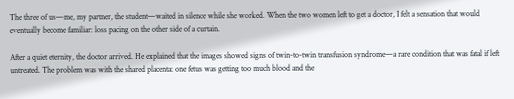The three of us—me, my partner, the student—waited in silence while she worked. When the two women left to get a doctor, I felt a sensation that would eventually become familiar: loss pacing on the other side of a curtain.

After a quiet eternity, the doctor arrived. He explained that the images showed signs of twin-to-twin transfusion syndrome—a rare condition that was fatal if left untreated. The problem was with the shared placenta: one fetus was getting too much blood and the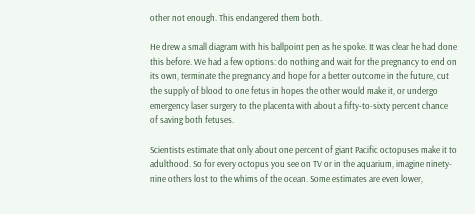other not enough. This endangered them both.

He drew a small diagram with his ballpoint pen as he spoke. It was clear he had done this before. We had a few options: do nothing and wait for the pregnancy to end on its own, terminate the pregnancy and hope for a better outcome in the future, cut the supply of blood to one fetus in hopes the other would make it, or undergo emergency laser surgery to the placenta with about a fifty-to-sixty percent chance of saving both fetuses.

Scientists estimate that only about one percent of giant Pacific octopuses make it to adulthood. So for every octopus you see on TV or in the aquarium, imagine ninety-nine others lost to the whims of the ocean. Some estimates are even lower,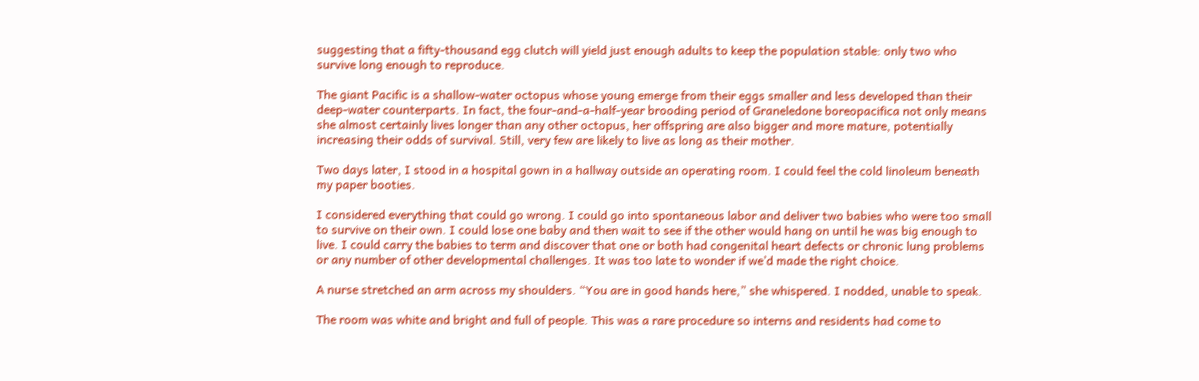suggesting that a fifty-thousand egg clutch will yield just enough adults to keep the population stable: only two who survive long enough to reproduce.

The giant Pacific is a shallow-water octopus whose young emerge from their eggs smaller and less developed than their deep-water counterparts. In fact, the four-and-a-half-year brooding period of Graneledone boreopacifica not only means she almost certainly lives longer than any other octopus, her offspring are also bigger and more mature, potentially increasing their odds of survival. Still, very few are likely to live as long as their mother.

Two days later, I stood in a hospital gown in a hallway outside an operating room. I could feel the cold linoleum beneath my paper booties.

I considered everything that could go wrong. I could go into spontaneous labor and deliver two babies who were too small to survive on their own. I could lose one baby and then wait to see if the other would hang on until he was big enough to live. I could carry the babies to term and discover that one or both had congenital heart defects or chronic lung problems or any number of other developmental challenges. It was too late to wonder if we’d made the right choice.

A nurse stretched an arm across my shoulders. “You are in good hands here,” she whispered. I nodded, unable to speak.

The room was white and bright and full of people. This was a rare procedure so interns and residents had come to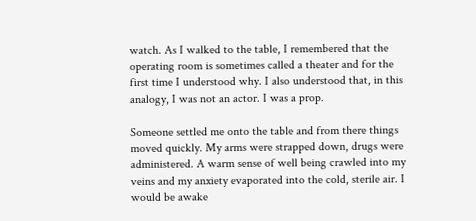watch. As I walked to the table, I remembered that the operating room is sometimes called a theater and for the first time I understood why. I also understood that, in this analogy, I was not an actor. I was a prop.

Someone settled me onto the table and from there things moved quickly. My arms were strapped down, drugs were administered. A warm sense of well being crawled into my veins and my anxiety evaporated into the cold, sterile air. I would be awake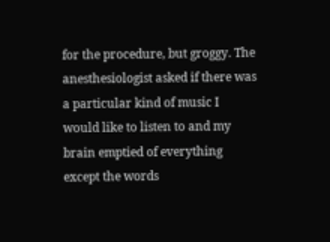for the procedure, but groggy. The anesthesiologist asked if there was a particular kind of music I would like to listen to and my brain emptied of everything except the words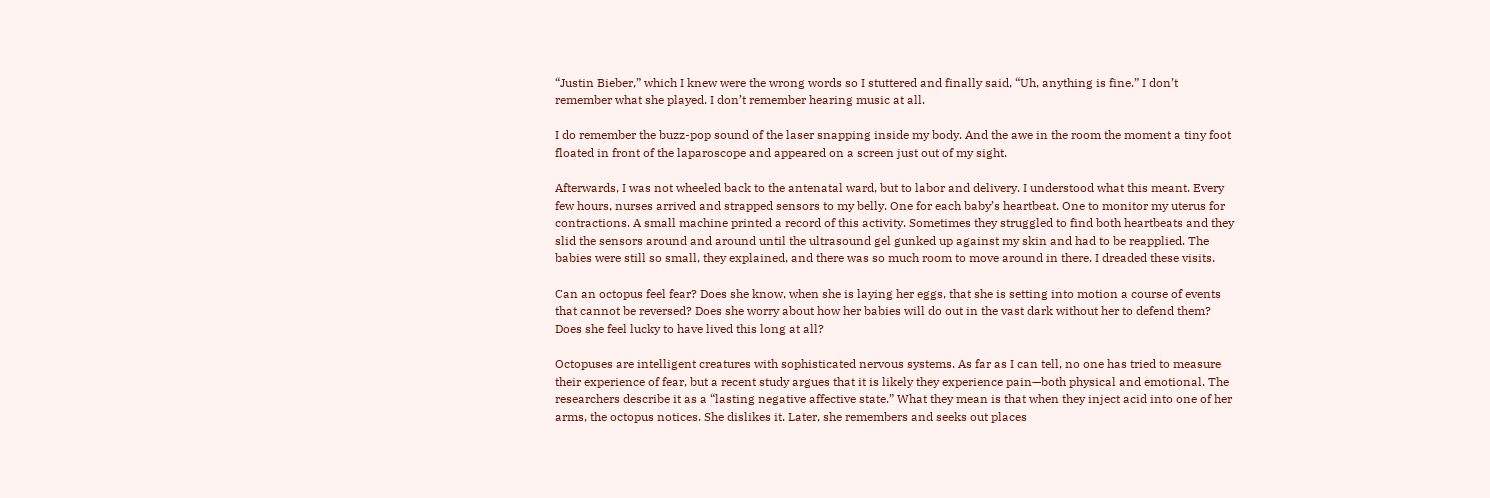“Justin Bieber,” which I knew were the wrong words so I stuttered and finally said, “Uh, anything is fine.” I don’t remember what she played. I don’t remember hearing music at all.

I do remember the buzz-pop sound of the laser snapping inside my body. And the awe in the room the moment a tiny foot floated in front of the laparoscope and appeared on a screen just out of my sight.

Afterwards, I was not wheeled back to the antenatal ward, but to labor and delivery. I understood what this meant. Every few hours, nurses arrived and strapped sensors to my belly. One for each baby’s heartbeat. One to monitor my uterus for contractions. A small machine printed a record of this activity. Sometimes they struggled to find both heartbeats and they slid the sensors around and around until the ultrasound gel gunked up against my skin and had to be reapplied. The babies were still so small, they explained, and there was so much room to move around in there. I dreaded these visits.

Can an octopus feel fear? Does she know, when she is laying her eggs, that she is setting into motion a course of events that cannot be reversed? Does she worry about how her babies will do out in the vast dark without her to defend them? Does she feel lucky to have lived this long at all?

Octopuses are intelligent creatures with sophisticated nervous systems. As far as I can tell, no one has tried to measure their experience of fear, but a recent study argues that it is likely they experience pain—both physical and emotional. The researchers describe it as a “lasting negative affective state.” What they mean is that when they inject acid into one of her arms, the octopus notices. She dislikes it. Later, she remembers and seeks out places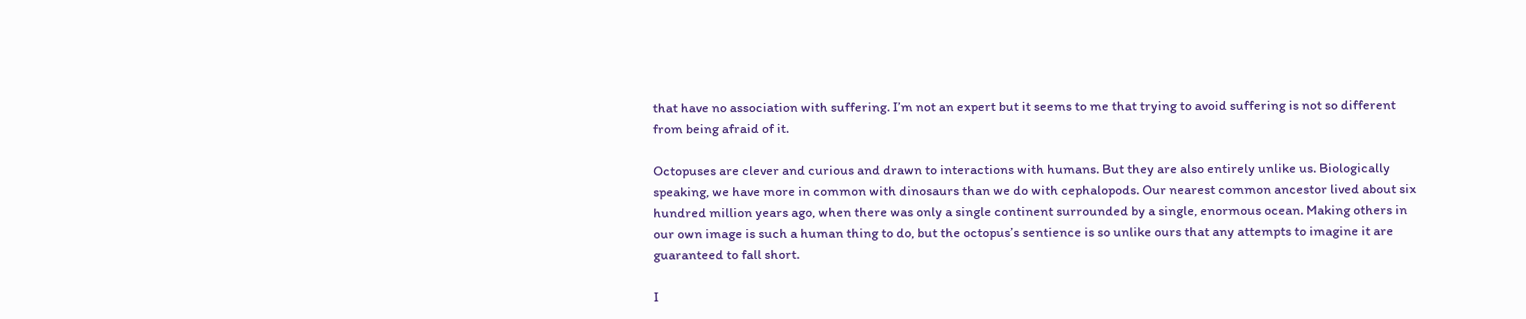that have no association with suffering. I’m not an expert but it seems to me that trying to avoid suffering is not so different from being afraid of it.

Octopuses are clever and curious and drawn to interactions with humans. But they are also entirely unlike us. Biologically speaking, we have more in common with dinosaurs than we do with cephalopods. Our nearest common ancestor lived about six hundred million years ago, when there was only a single continent surrounded by a single, enormous ocean. Making others in our own image is such a human thing to do, but the octopus’s sentience is so unlike ours that any attempts to imagine it are guaranteed to fall short.

I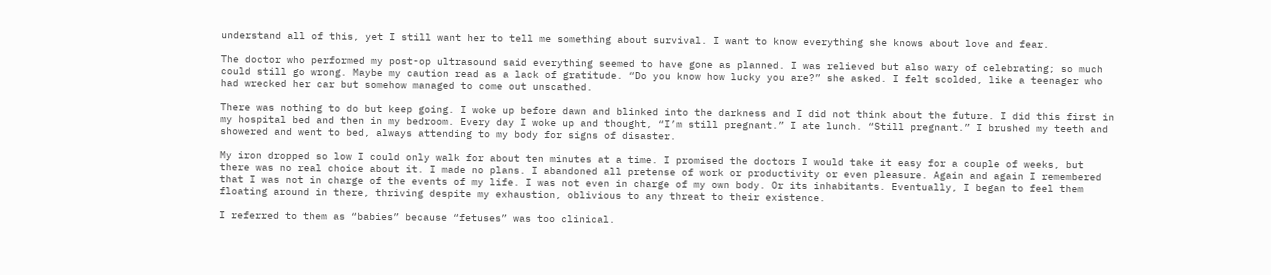understand all of this, yet I still want her to tell me something about survival. I want to know everything she knows about love and fear.

The doctor who performed my post-op ultrasound said everything seemed to have gone as planned. I was relieved but also wary of celebrating; so much could still go wrong. Maybe my caution read as a lack of gratitude. “Do you know how lucky you are?” she asked. I felt scolded, like a teenager who had wrecked her car but somehow managed to come out unscathed.

There was nothing to do but keep going. I woke up before dawn and blinked into the darkness and I did not think about the future. I did this first in my hospital bed and then in my bedroom. Every day I woke up and thought, “I’m still pregnant.” I ate lunch. “Still pregnant.” I brushed my teeth and showered and went to bed, always attending to my body for signs of disaster.

My iron dropped so low I could only walk for about ten minutes at a time. I promised the doctors I would take it easy for a couple of weeks, but there was no real choice about it. I made no plans. I abandoned all pretense of work or productivity or even pleasure. Again and again I remembered that I was not in charge of the events of my life. I was not even in charge of my own body. Or its inhabitants. Eventually, I began to feel them floating around in there, thriving despite my exhaustion, oblivious to any threat to their existence.

I referred to them as “babies” because “fetuses” was too clinical.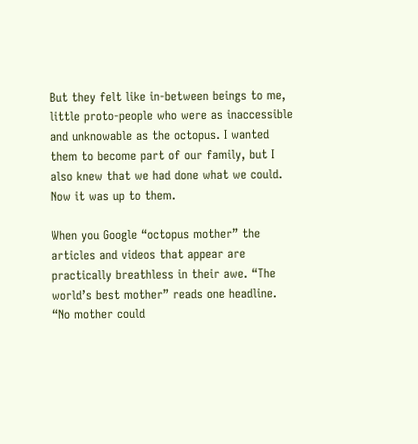But they felt like in-between beings to me, little proto-people who were as inaccessible and unknowable as the octopus. I wanted them to become part of our family, but I also knew that we had done what we could. Now it was up to them.

When you Google “octopus mother” the articles and videos that appear are practically breathless in their awe. “The world’s best mother” reads one headline. “No mother could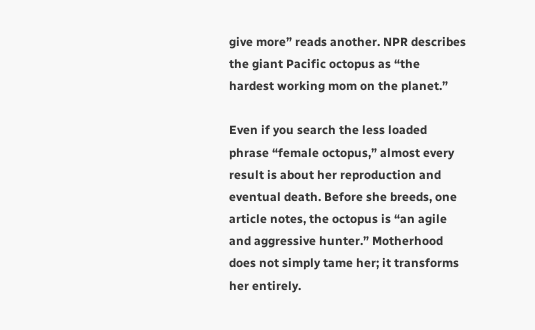give more” reads another. NPR describes the giant Pacific octopus as “the hardest working mom on the planet.”

Even if you search the less loaded phrase “female octopus,” almost every result is about her reproduction and eventual death. Before she breeds, one article notes, the octopus is “an agile and aggressive hunter.” Motherhood does not simply tame her; it transforms her entirely.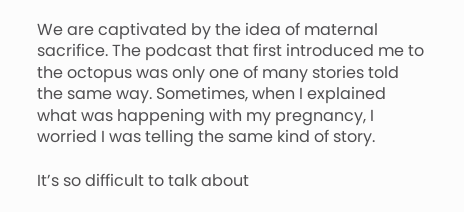We are captivated by the idea of maternal sacrifice. The podcast that first introduced me to the octopus was only one of many stories told the same way. Sometimes, when I explained what was happening with my pregnancy, I worried I was telling the same kind of story.

It’s so difficult to talk about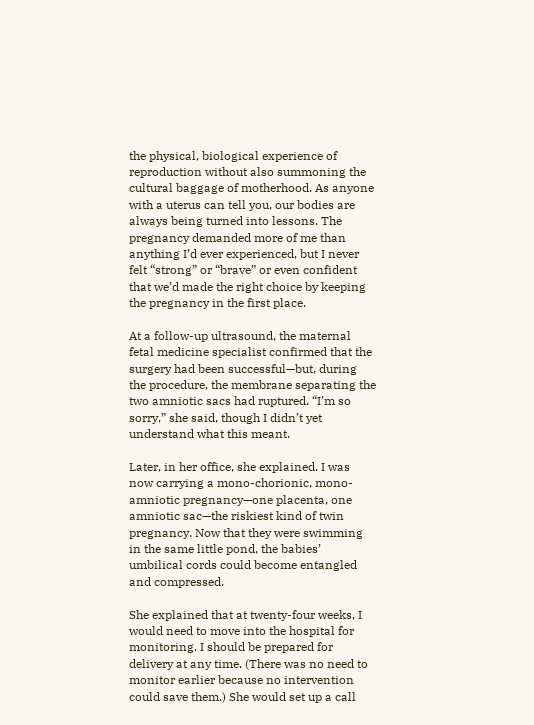the physical, biological experience of reproduction without also summoning the cultural baggage of motherhood. As anyone with a uterus can tell you, our bodies are always being turned into lessons. The pregnancy demanded more of me than anything I’d ever experienced, but I never felt “strong” or “brave” or even confident that we’d made the right choice by keeping the pregnancy in the first place.

At a follow-up ultrasound, the maternal fetal medicine specialist confirmed that the surgery had been successful—but, during the procedure, the membrane separating the two amniotic sacs had ruptured. “I’m so sorry,” she said, though I didn’t yet understand what this meant.

Later, in her office, she explained. I was now carrying a mono-chorionic, mono-amniotic pregnancy—one placenta, one amniotic sac—the riskiest kind of twin pregnancy. Now that they were swimming in the same little pond, the babies’ umbilical cords could become entangled and compressed.

She explained that at twenty-four weeks, I would need to move into the hospital for monitoring. I should be prepared for delivery at any time. (There was no need to monitor earlier because no intervention could save them.) She would set up a call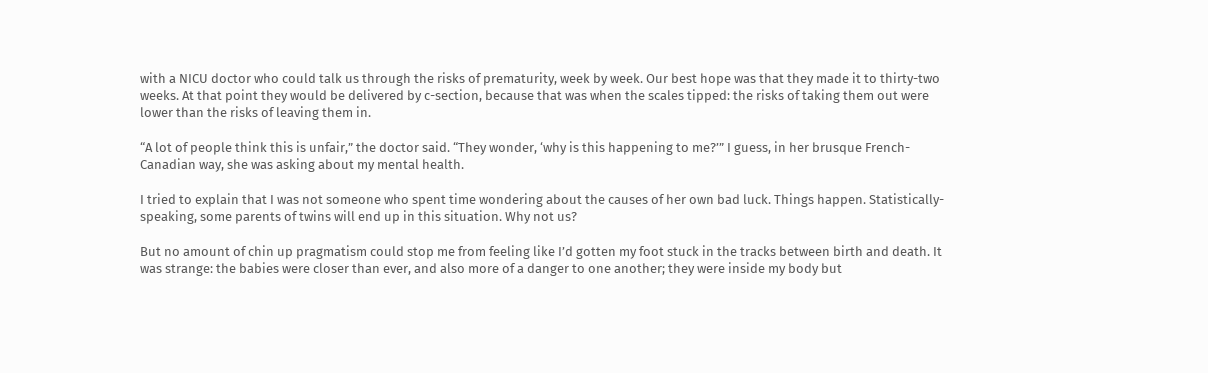with a NICU doctor who could talk us through the risks of prematurity, week by week. Our best hope was that they made it to thirty-two weeks. At that point they would be delivered by c-section, because that was when the scales tipped: the risks of taking them out were lower than the risks of leaving them in.

“A lot of people think this is unfair,” the doctor said. “They wonder, ‘why is this happening to me?’” I guess, in her brusque French-Canadian way, she was asking about my mental health.

I tried to explain that I was not someone who spent time wondering about the causes of her own bad luck. Things happen. Statistically-speaking, some parents of twins will end up in this situation. Why not us?

But no amount of chin up pragmatism could stop me from feeling like I’d gotten my foot stuck in the tracks between birth and death. It was strange: the babies were closer than ever, and also more of a danger to one another; they were inside my body but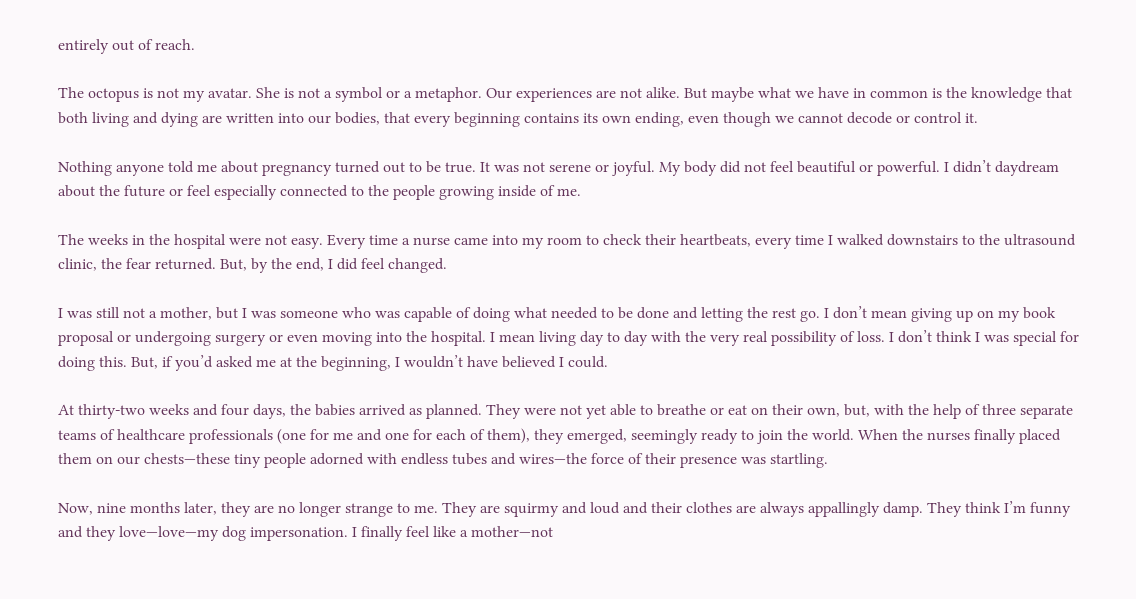entirely out of reach.

The octopus is not my avatar. She is not a symbol or a metaphor. Our experiences are not alike. But maybe what we have in common is the knowledge that both living and dying are written into our bodies, that every beginning contains its own ending, even though we cannot decode or control it.

Nothing anyone told me about pregnancy turned out to be true. It was not serene or joyful. My body did not feel beautiful or powerful. I didn’t daydream about the future or feel especially connected to the people growing inside of me.

The weeks in the hospital were not easy. Every time a nurse came into my room to check their heartbeats, every time I walked downstairs to the ultrasound clinic, the fear returned. But, by the end, I did feel changed.

I was still not a mother, but I was someone who was capable of doing what needed to be done and letting the rest go. I don’t mean giving up on my book proposal or undergoing surgery or even moving into the hospital. I mean living day to day with the very real possibility of loss. I don’t think I was special for doing this. But, if you’d asked me at the beginning, I wouldn’t have believed I could.

At thirty-two weeks and four days, the babies arrived as planned. They were not yet able to breathe or eat on their own, but, with the help of three separate teams of healthcare professionals (one for me and one for each of them), they emerged, seemingly ready to join the world. When the nurses finally placed them on our chests—these tiny people adorned with endless tubes and wires—the force of their presence was startling.

Now, nine months later, they are no longer strange to me. They are squirmy and loud and their clothes are always appallingly damp. They think I’m funny and they love—love—my dog impersonation. I finally feel like a mother—not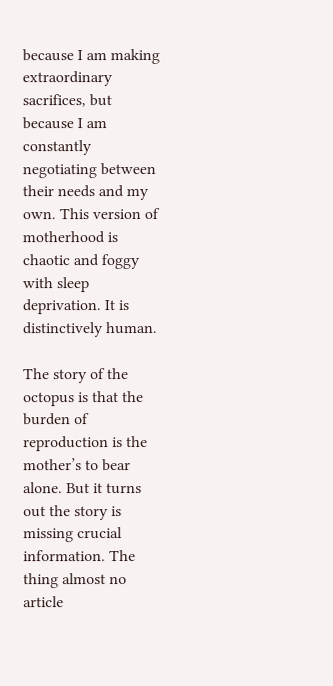because I am making extraordinary sacrifices, but because I am constantly negotiating between their needs and my own. This version of motherhood is chaotic and foggy with sleep deprivation. It is distinctively human.

The story of the octopus is that the burden of reproduction is the mother’s to bear alone. But it turns out the story is missing crucial information. The thing almost no article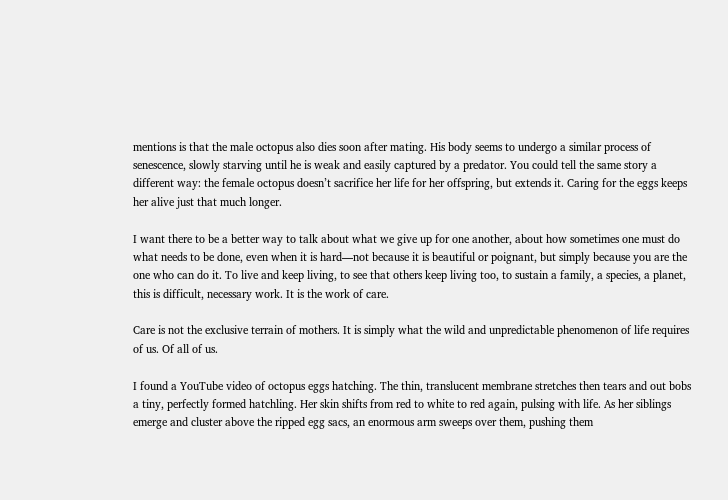mentions is that the male octopus also dies soon after mating. His body seems to undergo a similar process of senescence, slowly starving until he is weak and easily captured by a predator. You could tell the same story a different way: the female octopus doesn’t sacrifice her life for her offspring, but extends it. Caring for the eggs keeps her alive just that much longer.

I want there to be a better way to talk about what we give up for one another, about how sometimes one must do what needs to be done, even when it is hard—not because it is beautiful or poignant, but simply because you are the one who can do it. To live and keep living, to see that others keep living too, to sustain a family, a species, a planet, this is difficult, necessary work. It is the work of care.

Care is not the exclusive terrain of mothers. It is simply what the wild and unpredictable phenomenon of life requires of us. Of all of us.

I found a YouTube video of octopus eggs hatching. The thin, translucent membrane stretches then tears and out bobs a tiny, perfectly formed hatchling. Her skin shifts from red to white to red again, pulsing with life. As her siblings emerge and cluster above the ripped egg sacs, an enormous arm sweeps over them, pushing them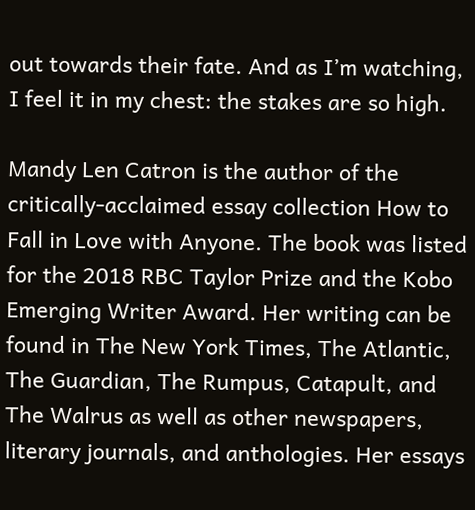out towards their fate. And as I’m watching, I feel it in my chest: the stakes are so high.

Mandy Len Catron is the author of the critically-acclaimed essay collection How to Fall in Love with Anyone. The book was listed for the 2018 RBC Taylor Prize and the Kobo Emerging Writer Award. Her writing can be found in The New York Times, The Atlantic, The Guardian, The Rumpus, Catapult, and The Walrus as well as other newspapers, literary journals, and anthologies. Her essays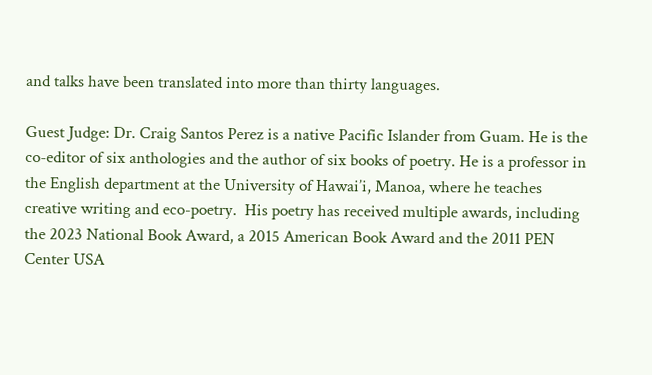and talks have been translated into more than thirty languages.

Guest Judge: Dr. Craig Santos Perez is a native Pacific Islander from Guam. He is the co-editor of six anthologies and the author of six books of poetry. He is a professor in the English department at the University of Hawai’i, Manoa, where he teaches creative writing and eco-poetry.  His poetry has received multiple awards, including the 2023 National Book Award, a 2015 American Book Award and the 2011 PEN Center USA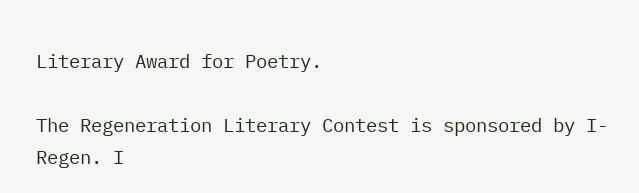Literary Award for Poetry.

The Regeneration Literary Contest is sponsored by I-Regen. I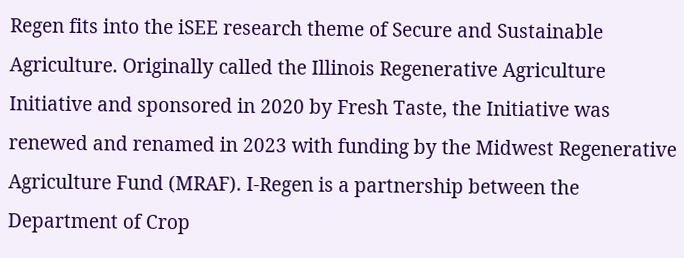Regen fits into the iSEE research theme of Secure and Sustainable Agriculture. Originally called the Illinois Regenerative Agriculture Initiative and sponsored in 2020 by Fresh Taste, the Initiative was renewed and renamed in 2023 with funding by the Midwest Regenerative Agriculture Fund (MRAF). I-Regen is a partnership between the Department of Crop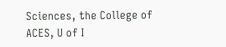Sciences, the College of ACES, U of I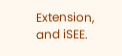Extension, and iSEE.